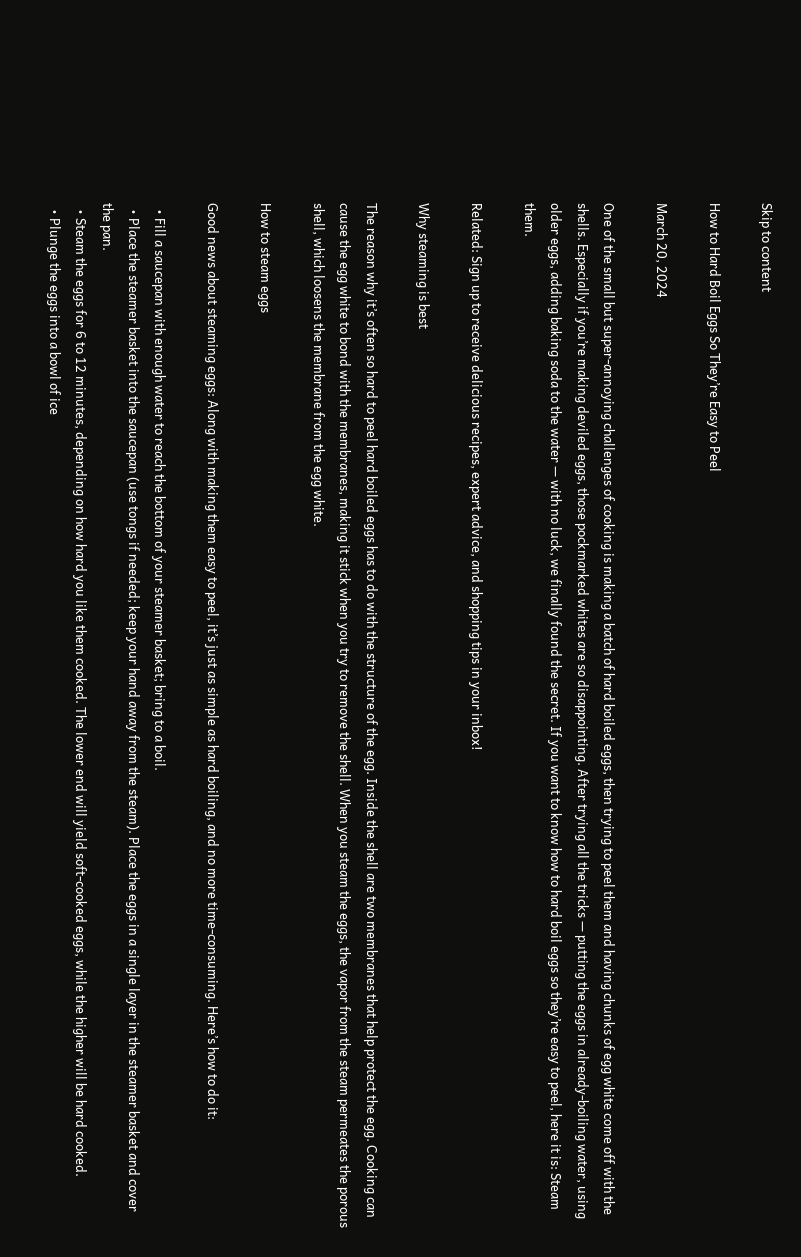Skip to content

How to Hard Boil Eggs So They’re Easy to Peel

March 20, 2024

One of the small but super-annoying challenges of cooking is making a batch of hard boiled eggs, then trying to peel them and having chunks of egg white come off with the shells. Especially if you’re making deviled eggs, those pockmarked whites are so disappointing. After trying all the tricks — putting the eggs in already-boiling water, using older eggs, adding baking soda to the water — with no luck, we finally found the secret. If you want to know how to hard boil eggs so they’re easy to peel, here it is: Steam them.

Related: Sign up to receive delicious recipes, expert advice, and shopping tips in your inbox!

Why steaming is best

The reason why it’s often so hard to peel hard boiled eggs has to do with the structure of the egg. Inside the shell are two membranes that help protect the egg. Cooking can cause the egg white to bond with the membranes, making it stick when you try to remove the shell. When you steam the eggs, the vapor from the steam permeates the porous shell, which loosens the membrane from the egg white.

How to steam eggs

Good news about steaming eggs: Along with making them easy to peel, it’s just as simple as hard boiling, and no more time-consuming. Here’s how to do it:

  • Fill a saucepan with enough water to reach the bottom of your steamer basket; bring to a boil.
  • Place the steamer basket into the saucepan (use tongs if needed; keep your hand away from the steam). Place the eggs in a single layer in the steamer basket and cover the pan.
  • Steam the eggs for 6 to 12 minutes, depending on how hard you like them cooked. The lower end will yield soft-cooked eggs, while the higher will be hard cooked.
  • Plunge the eggs into a bowl of ice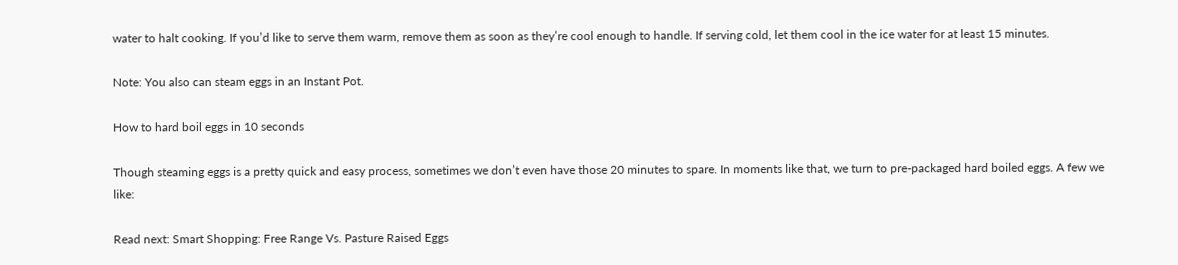water to halt cooking. If you’d like to serve them warm, remove them as soon as they’re cool enough to handle. If serving cold, let them cool in the ice water for at least 15 minutes.

Note: You also can steam eggs in an Instant Pot.

How to hard boil eggs in 10 seconds

Though steaming eggs is a pretty quick and easy process, sometimes we don’t even have those 20 minutes to spare. In moments like that, we turn to pre-packaged hard boiled eggs. A few we like:

Read next: Smart Shopping: Free Range Vs. Pasture Raised Eggs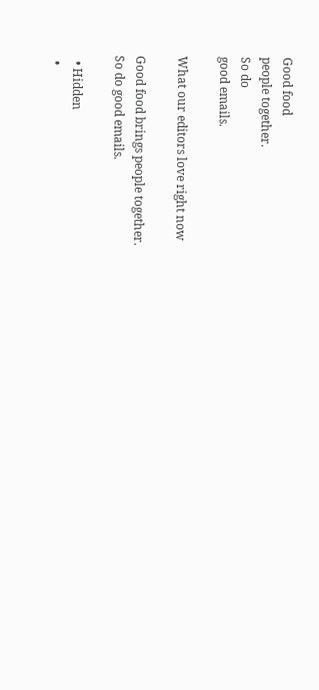Good food
people together.
So do
good emails.

What our editors love right now

Good food brings people together.
So do good emails.

  • Hidden
  •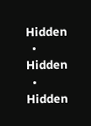Hidden
  • Hidden
  • Hidden